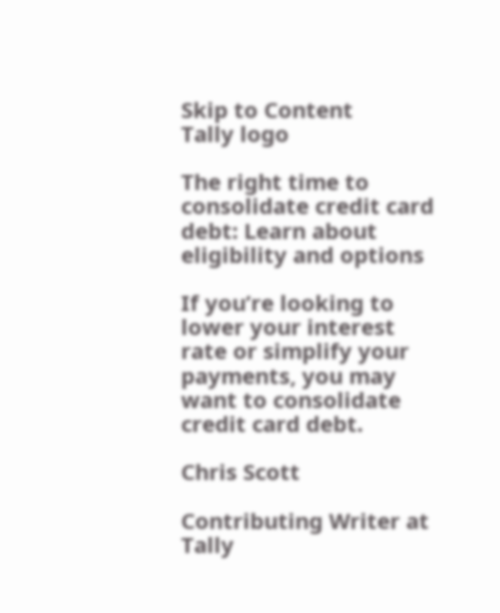Skip to Content
Tally logo

The right time to consolidate credit card debt: Learn about eligibility and options

If you’re looking to lower your interest rate or simplify your payments, you may want to consolidate credit card debt.

Chris Scott

Contributing Writer at Tally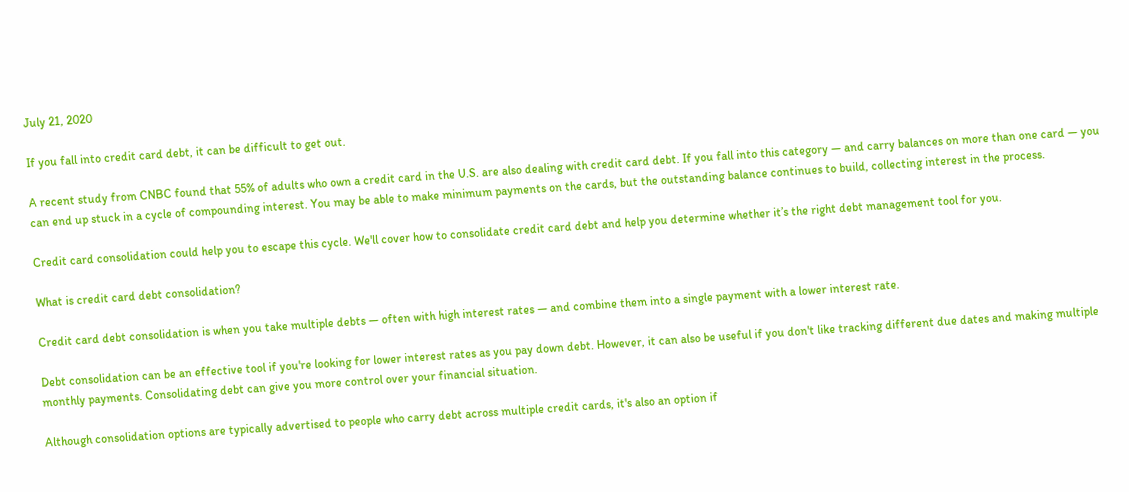July 21, 2020

If you fall into credit card debt, it can be difficult to get out.

A recent study from CNBC found that 55% of adults who own a credit card in the U.S. are also dealing with credit card debt. If you fall into this category — and carry balances on more than one card — you can end up stuck in a cycle of compounding interest. You may be able to make minimum payments on the cards, but the outstanding balance continues to build, collecting interest in the process.

Credit card consolidation could help you to escape this cycle. We'll cover how to consolidate credit card debt and help you determine whether it’s the right debt management tool for you.

What is credit card debt consolidation?

Credit card debt consolidation is when you take multiple debts — often with high interest rates — and combine them into a single payment with a lower interest rate.

Debt consolidation can be an effective tool if you're looking for lower interest rates as you pay down debt. However, it can also be useful if you don't like tracking different due dates and making multiple monthly payments. Consolidating debt can give you more control over your financial situation.

Although consolidation options are typically advertised to people who carry debt across multiple credit cards, it's also an option if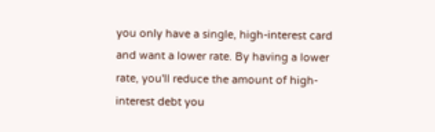you only have a single, high-interest card and want a lower rate. By having a lower rate, you'll reduce the amount of high-interest debt you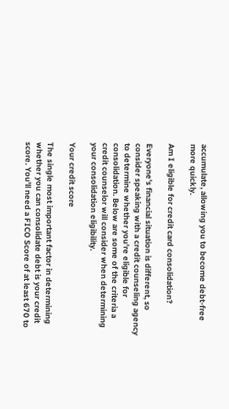accumulate, allowing you to become debt-free more quickly.

Am I eligible for credit card consolidation?

Everyone's financial situation is different, so consider speaking with a credit counseling agency to determine whether you're eligible for consolidation. Below are some of the criteria a credit counselor will consider when determining your consolidation eligibility.

Your credit score

The single most important factor in determining whether you can consolidate debt is your credit score. You'll need a FICO Score of at least 670 to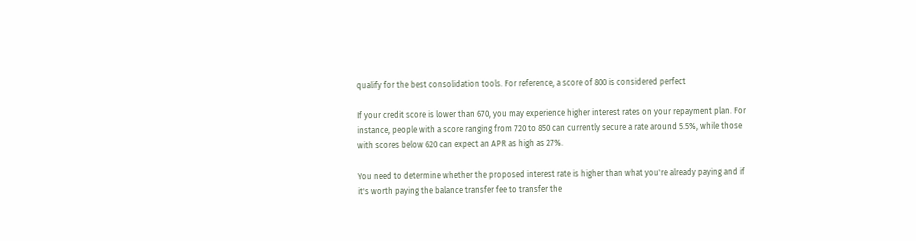qualify for the best consolidation tools. For reference, a score of 800 is considered perfect

If your credit score is lower than 670, you may experience higher interest rates on your repayment plan. For instance, people with a score ranging from 720 to 850 can currently secure a rate around 5.5%, while those with scores below 620 can expect an APR as high as 27%.

You need to determine whether the proposed interest rate is higher than what you're already paying and if it's worth paying the balance transfer fee to transfer the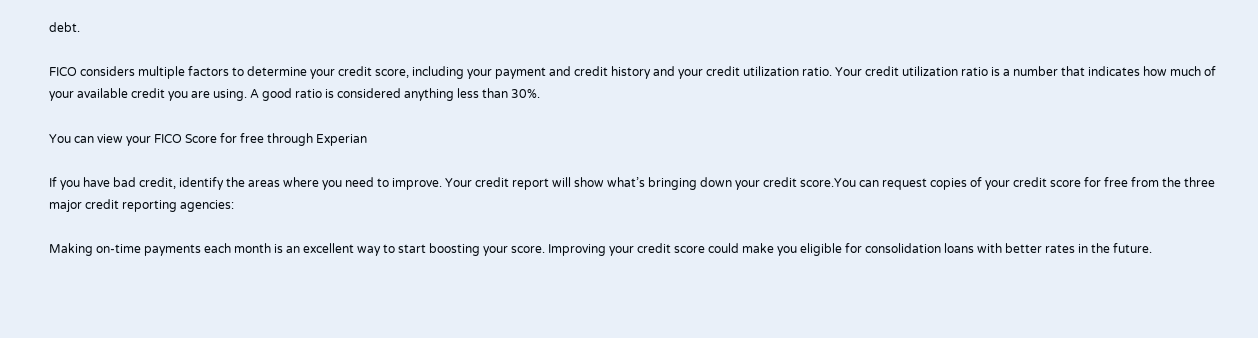debt.

FICO considers multiple factors to determine your credit score, including your payment and credit history and your credit utilization ratio. Your credit utilization ratio is a number that indicates how much of your available credit you are using. A good ratio is considered anything less than 30%.

You can view your FICO Score for free through Experian

If you have bad credit, identify the areas where you need to improve. Your credit report will show what’s bringing down your credit score.You can request copies of your credit score for free from the three major credit reporting agencies:

Making on-time payments each month is an excellent way to start boosting your score. Improving your credit score could make you eligible for consolidation loans with better rates in the future.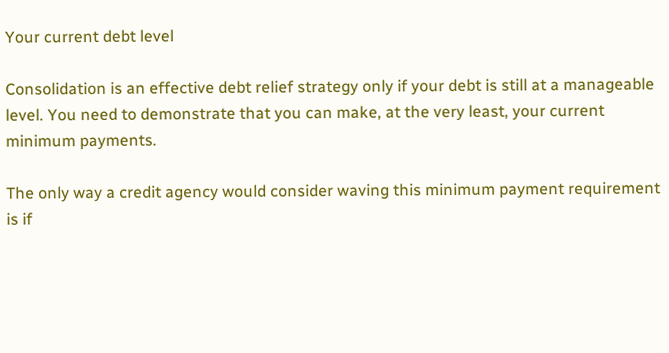Your current debt level

Consolidation is an effective debt relief strategy only if your debt is still at a manageable level. You need to demonstrate that you can make, at the very least, your current minimum payments.

The only way a credit agency would consider waving this minimum payment requirement is if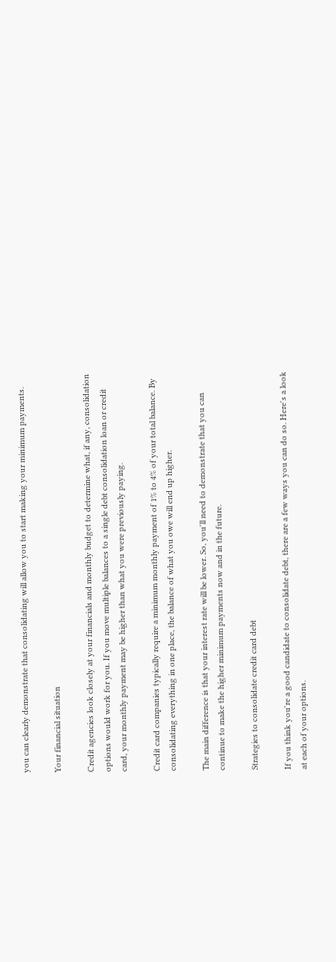you can clearly demonstrate that consolidating will allow you to start making your minimum payments.

Your financial situation

Credit agencies look closely at your financials and monthly budget to determine what, if any, consolidation options would work for you. If you move multiple balances to a single debt consolidation loan or credit card, your monthly payment may be higher than what you were previously paying.

Credit card companies typically require a minimum monthly payment of 1% to 4% of your total balance. By consolidating everything in one place, the balance of what you owe will end up higher.

The main difference is that your interest rate will be lower. So, you'll need to demonstrate that you can continue to make the higher minimum payments now and in the future.

Strategies to consolidate credit card debt

If you think you're a good candidate to consolidate debt, there are a few ways you can do so. Here's a look at each of your options.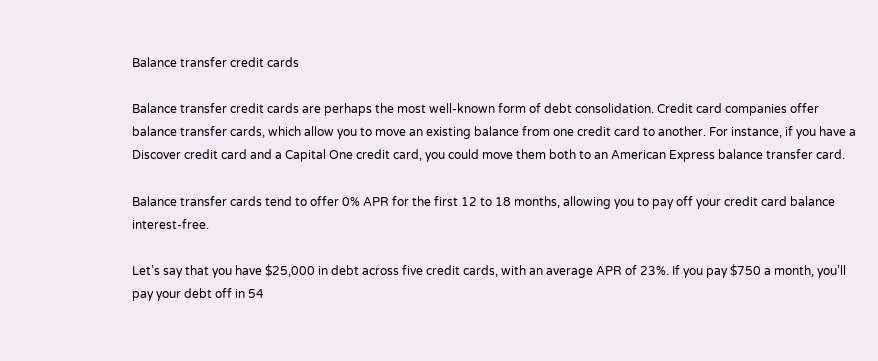Balance transfer credit cards

Balance transfer credit cards are perhaps the most well-known form of debt consolidation. Credit card companies offer balance transfer cards, which allow you to move an existing balance from one credit card to another. For instance, if you have a Discover credit card and a Capital One credit card, you could move them both to an American Express balance transfer card.

Balance transfer cards tend to offer 0% APR for the first 12 to 18 months, allowing you to pay off your credit card balance interest-free.

Let’s say that you have $25,000 in debt across five credit cards, with an average APR of 23%. If you pay $750 a month, you’ll pay your debt off in 54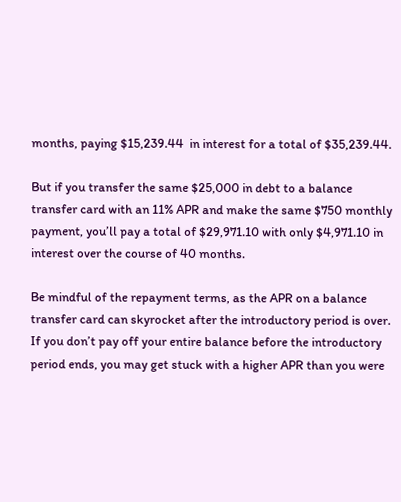months, paying $15,239.44  in interest for a total of $35,239.44.

But if you transfer the same $25,000 in debt to a balance transfer card with an 11% APR and make the same $750 monthly payment, you’ll pay a total of $29,971.10 with only $4,971.10 in interest over the course of 40 months.

Be mindful of the repayment terms, as the APR on a balance transfer card can skyrocket after the introductory period is over. If you don’t pay off your entire balance before the introductory period ends, you may get stuck with a higher APR than you were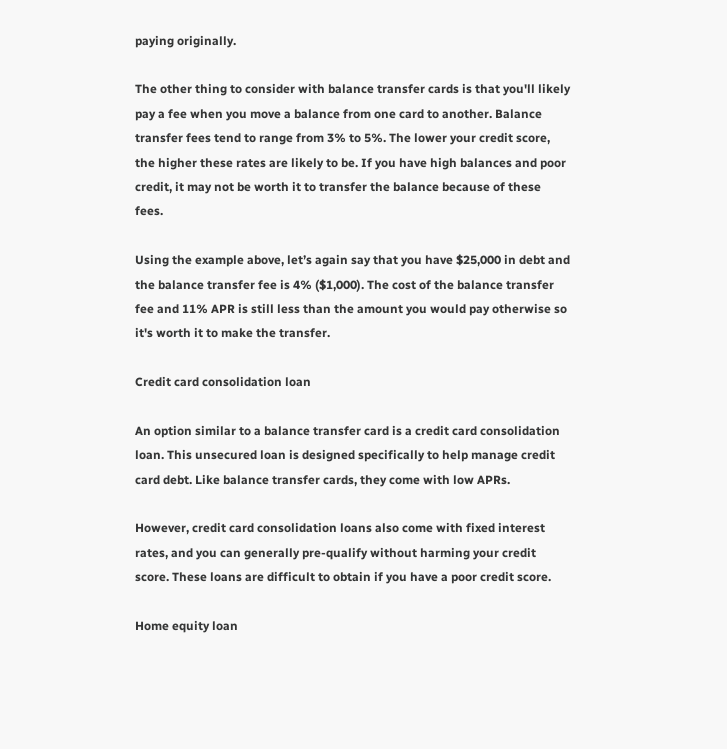paying originally.

The other thing to consider with balance transfer cards is that you'll likely pay a fee when you move a balance from one card to another. Balance transfer fees tend to range from 3% to 5%. The lower your credit score, the higher these rates are likely to be. If you have high balances and poor credit, it may not be worth it to transfer the balance because of these fees.

Using the example above, let’s again say that you have $25,000 in debt and the balance transfer fee is 4% ($1,000). The cost of the balance transfer fee and 11% APR is still less than the amount you would pay otherwise so it's worth it to make the transfer.

Credit card consolidation loan

An option similar to a balance transfer card is a credit card consolidation loan. This unsecured loan is designed specifically to help manage credit card debt. Like balance transfer cards, they come with low APRs.

However, credit card consolidation loans also come with fixed interest rates, and you can generally pre-qualify without harming your credit score. These loans are difficult to obtain if you have a poor credit score.

Home equity loan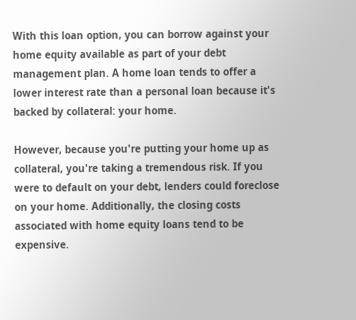With this loan option, you can borrow against your home equity available as part of your debt management plan. A home loan tends to offer a lower interest rate than a personal loan because it's backed by collateral: your home.

However, because you're putting your home up as collateral, you're taking a tremendous risk. If you were to default on your debt, lenders could foreclose on your home. Additionally, the closing costs associated with home equity loans tend to be expensive.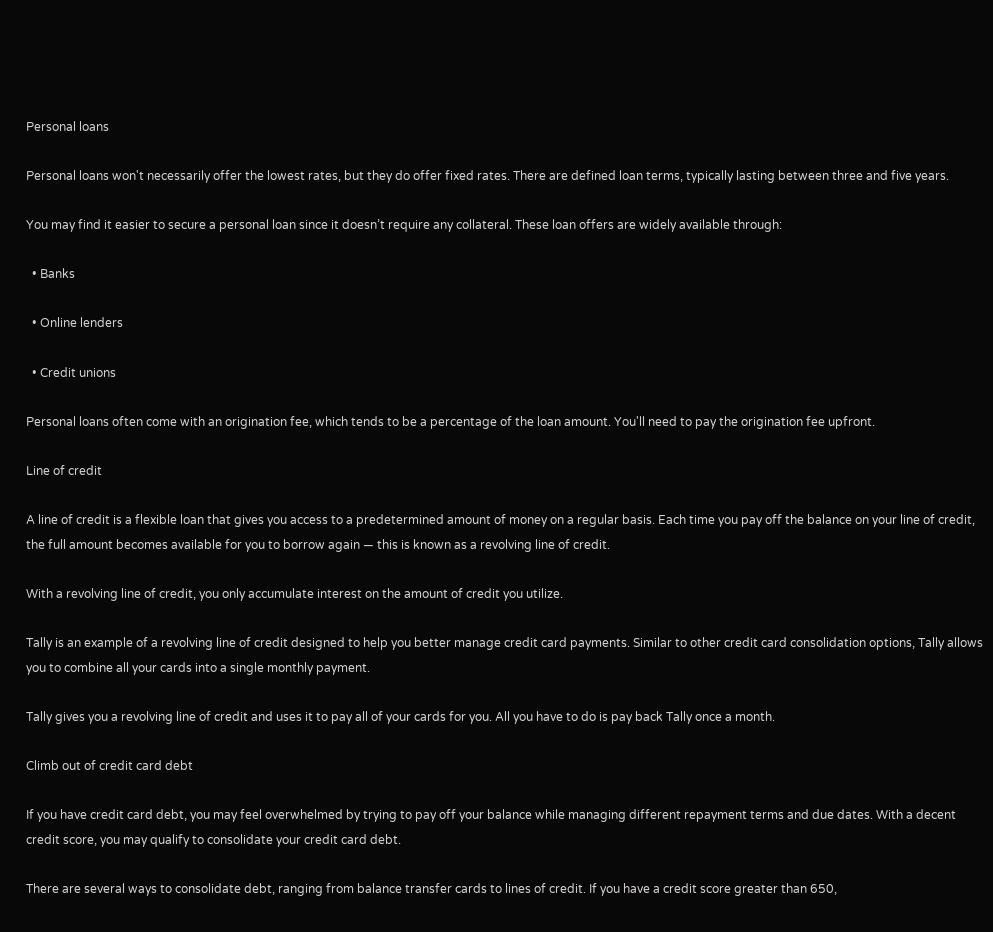Personal loans

Personal loans won't necessarily offer the lowest rates, but they do offer fixed rates. There are defined loan terms, typically lasting between three and five years.

You may find it easier to secure a personal loan since it doesn’t require any collateral. These loan offers are widely available through:

  • Banks

  • Online lenders

  • Credit unions

Personal loans often come with an origination fee, which tends to be a percentage of the loan amount. You'll need to pay the origination fee upfront.

Line of credit

A line of credit is a flexible loan that gives you access to a predetermined amount of money on a regular basis. Each time you pay off the balance on your line of credit, the full amount becomes available for you to borrow again — this is known as a revolving line of credit.

With a revolving line of credit, you only accumulate interest on the amount of credit you utilize.

Tally is an example of a revolving line of credit designed to help you better manage credit card payments. Similar to other credit card consolidation options, Tally allows you to combine all your cards into a single monthly payment.

Tally gives you a revolving line of credit and uses it to pay all of your cards for you. All you have to do is pay back Tally once a month.

Climb out of credit card debt

If you have credit card debt, you may feel overwhelmed by trying to pay off your balance while managing different repayment terms and due dates. With a decent credit score, you may qualify to consolidate your credit card debt.

There are several ways to consolidate debt, ranging from balance transfer cards to lines of credit. If you have a credit score greater than 650,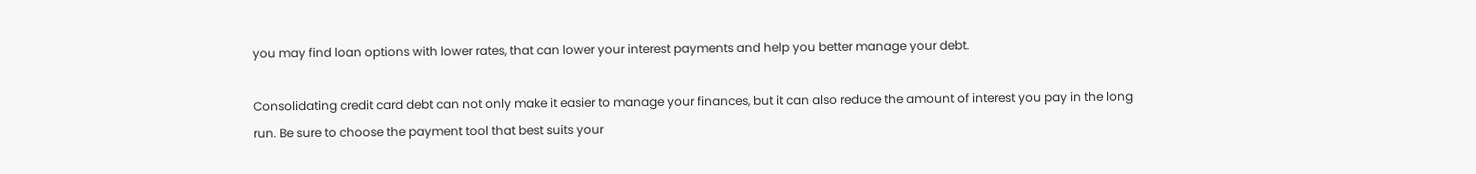you may find loan options with lower rates, that can lower your interest payments and help you better manage your debt.

Consolidating credit card debt can not only make it easier to manage your finances, but it can also reduce the amount of interest you pay in the long run. Be sure to choose the payment tool that best suits your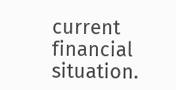current financial situation.